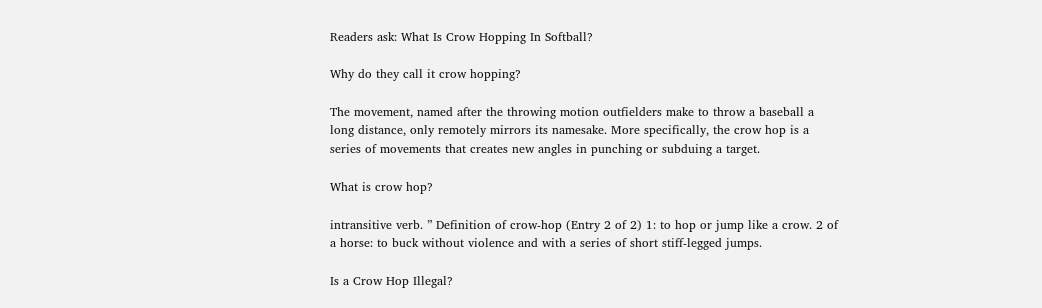Readers ask: What Is Crow Hopping In Softball?

Why do they call it crow hopping?

The movement, named after the throwing motion outfielders make to throw a baseball a long distance, only remotely mirrors its namesake. More specifically, the crow hop is a series of movements that creates new angles in punching or subduing a target.

What is crow hop?

intransitive verb. ” Definition of crow-hop (Entry 2 of 2) 1: to hop or jump like a crow. 2 of a horse: to buck without violence and with a series of short stiff-legged jumps.

Is a Crow Hop Illegal?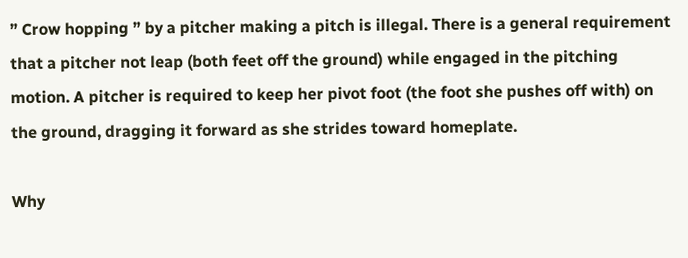” Crow hopping ” by a pitcher making a pitch is illegal. There is a general requirement that a pitcher not leap (both feet off the ground) while engaged in the pitching motion. A pitcher is required to keep her pivot foot (the foot she pushes off with) on the ground, dragging it forward as she strides toward homeplate.

Why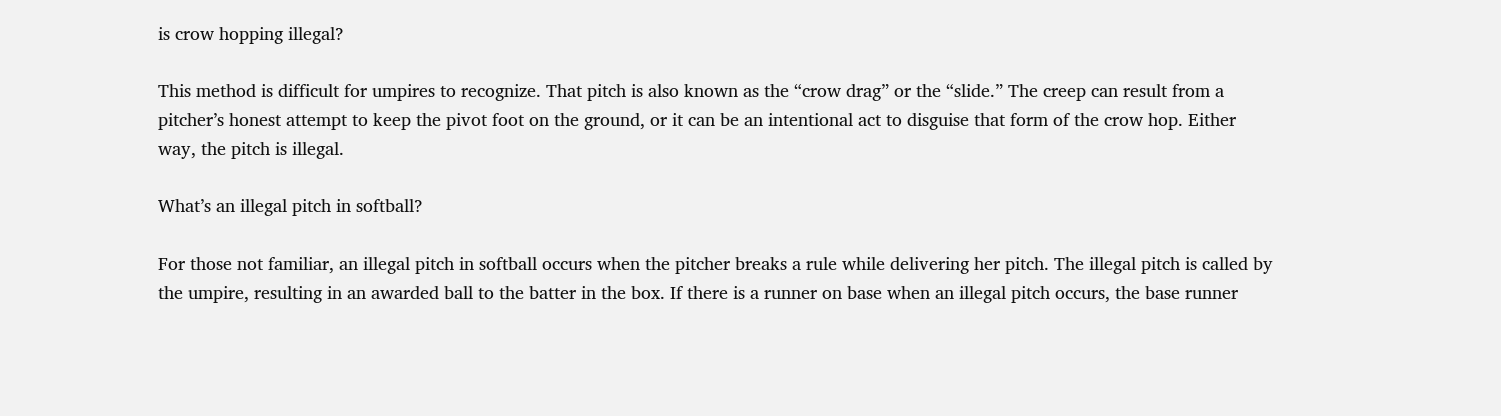is crow hopping illegal?

This method is difficult for umpires to recognize. That pitch is also known as the “crow drag” or the “slide.” The creep can result from a pitcher’s honest attempt to keep the pivot foot on the ground, or it can be an intentional act to disguise that form of the crow hop. Either way, the pitch is illegal.

What’s an illegal pitch in softball?

For those not familiar, an illegal pitch in softball occurs when the pitcher breaks a rule while delivering her pitch. The illegal pitch is called by the umpire, resulting in an awarded ball to the batter in the box. If there is a runner on base when an illegal pitch occurs, the base runner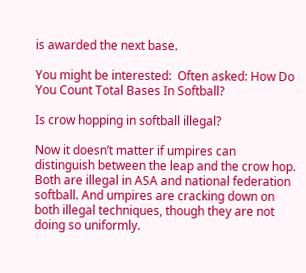is awarded the next base.

You might be interested:  Often asked: How Do You Count Total Bases In Softball?

Is crow hopping in softball illegal?

Now it doesn’t matter if umpires can distinguish between the leap and the crow hop. Both are illegal in ASA and national federation softball. And umpires are cracking down on both illegal techniques, though they are not doing so uniformly.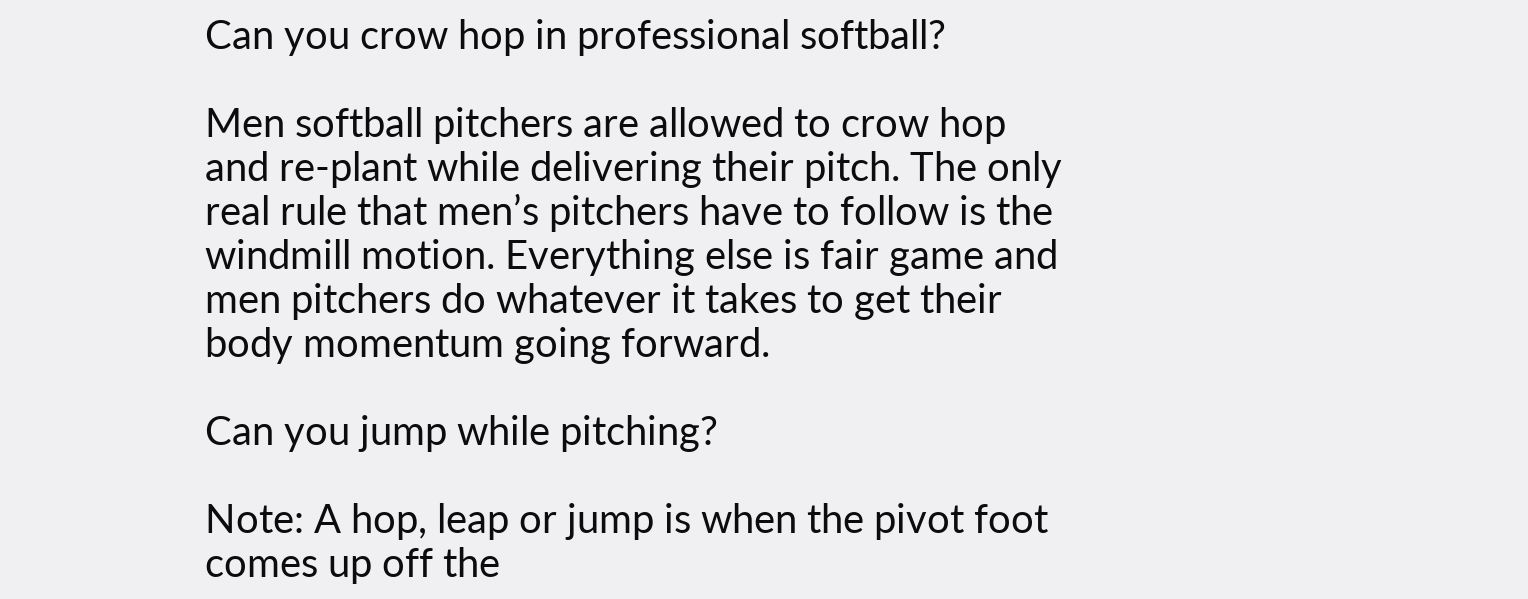Can you crow hop in professional softball?

Men softball pitchers are allowed to crow hop and re-plant while delivering their pitch. The only real rule that men’s pitchers have to follow is the windmill motion. Everything else is fair game and men pitchers do whatever it takes to get their body momentum going forward.

Can you jump while pitching?

Note: A hop, leap or jump is when the pivot foot comes up off the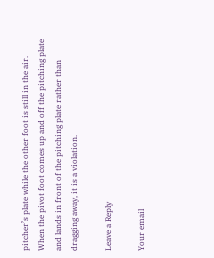pitcher’s plate while the other foot is still in the air. When the pivot foot comes up and off the pitching plate and lands in front of the pitching plate rather than dragging away, it is a violation.

Leave a Reply

Your email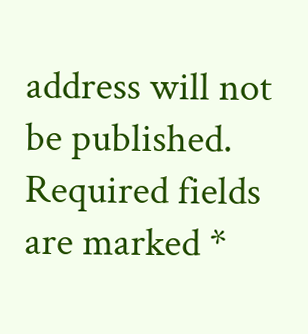address will not be published. Required fields are marked *